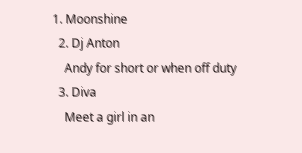1. Moonshine
  2. Dj Anton
    Andy for short or when off duty
  3. Diva
    Meet a girl in an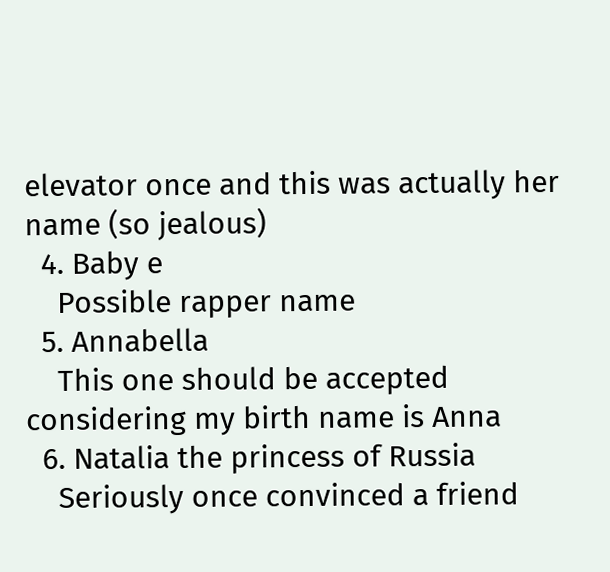elevator once and this was actually her name (so jealous)
  4. Baby e
    Possible rapper name
  5. Annabella
    This one should be accepted considering my birth name is Anna
  6. Natalia the princess of Russia
    Seriously once convinced a friend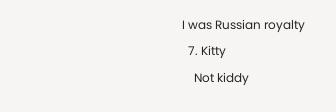I was Russian royalty
  7. Kitty
    Not kiddy